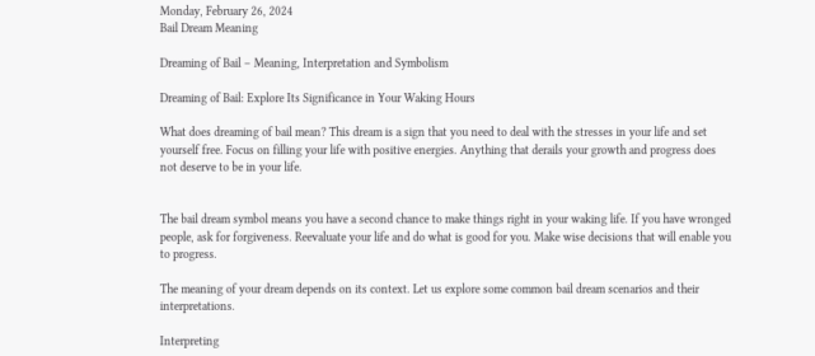Monday, February 26, 2024
Bail Dream Meaning

Dreaming of Bail – Meaning, Interpretation and Symbolism

Dreaming of Bail: Explore Its Significance in Your Waking Hours

What does dreaming of bail mean? This dream is a sign that you need to deal with the stresses in your life and set yourself free. Focus on filling your life with positive energies. Anything that derails your growth and progress does not deserve to be in your life.


The bail dream symbol means you have a second chance to make things right in your waking life. If you have wronged people, ask for forgiveness. Reevaluate your life and do what is good for you. Make wise decisions that will enable you to progress.

The meaning of your dream depends on its context. Let us explore some common bail dream scenarios and their interpretations.

Interpreting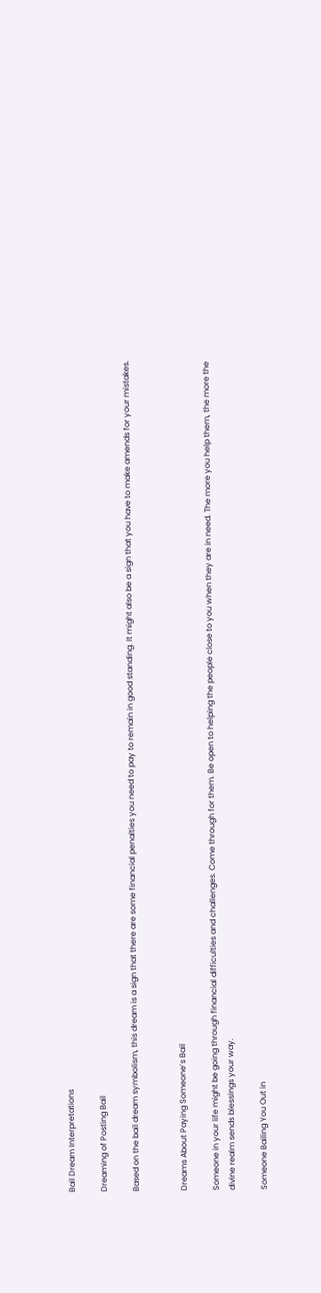Bail Dream Interpretations

Dreaming of Posting Bail

Based on the bail dream symbolism, this dream is a sign that there are some financial penalties you need to pay to remain in good standing. It might also be a sign that you have to make amends for your mistakes.


Dreams About Paying Someone’s Bail

Someone in your life might be going through financial difficulties and challenges. Come through for them. Be open to helping the people close to you when they are in need. The more you help them, the more the divine realm sends blessings your way.

Someone Bailing You Out in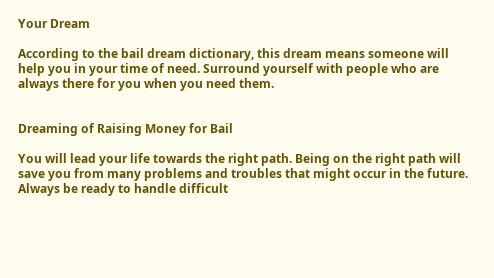Your Dream

According to the bail dream dictionary, this dream means someone will help you in your time of need. Surround yourself with people who are always there for you when you need them.


Dreaming of Raising Money for Bail

You will lead your life towards the right path. Being on the right path will save you from many problems and troubles that might occur in the future. Always be ready to handle difficult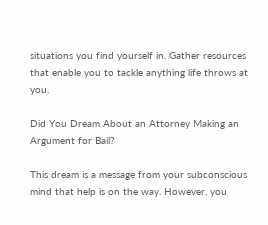situations you find yourself in. Gather resources that enable you to tackle anything life throws at you.

Did You Dream About an Attorney Making an Argument for Bail?

This dream is a message from your subconscious mind that help is on the way. However, you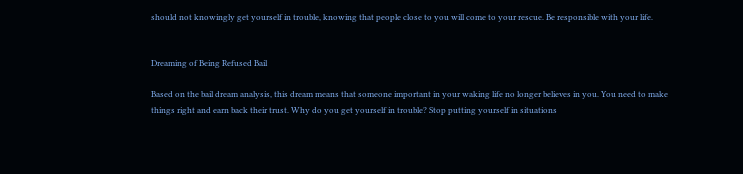should not knowingly get yourself in trouble, knowing that people close to you will come to your rescue. Be responsible with your life.


Dreaming of Being Refused Bail

Based on the bail dream analysis, this dream means that someone important in your waking life no longer believes in you. You need to make things right and earn back their trust. Why do you get yourself in trouble? Stop putting yourself in situations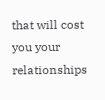that will cost you your relationships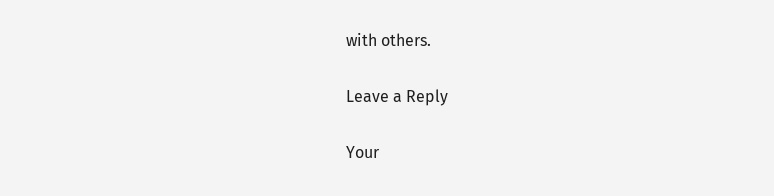with others.

Leave a Reply

Your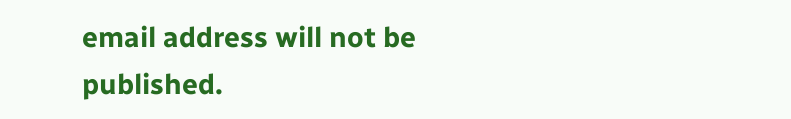email address will not be published.